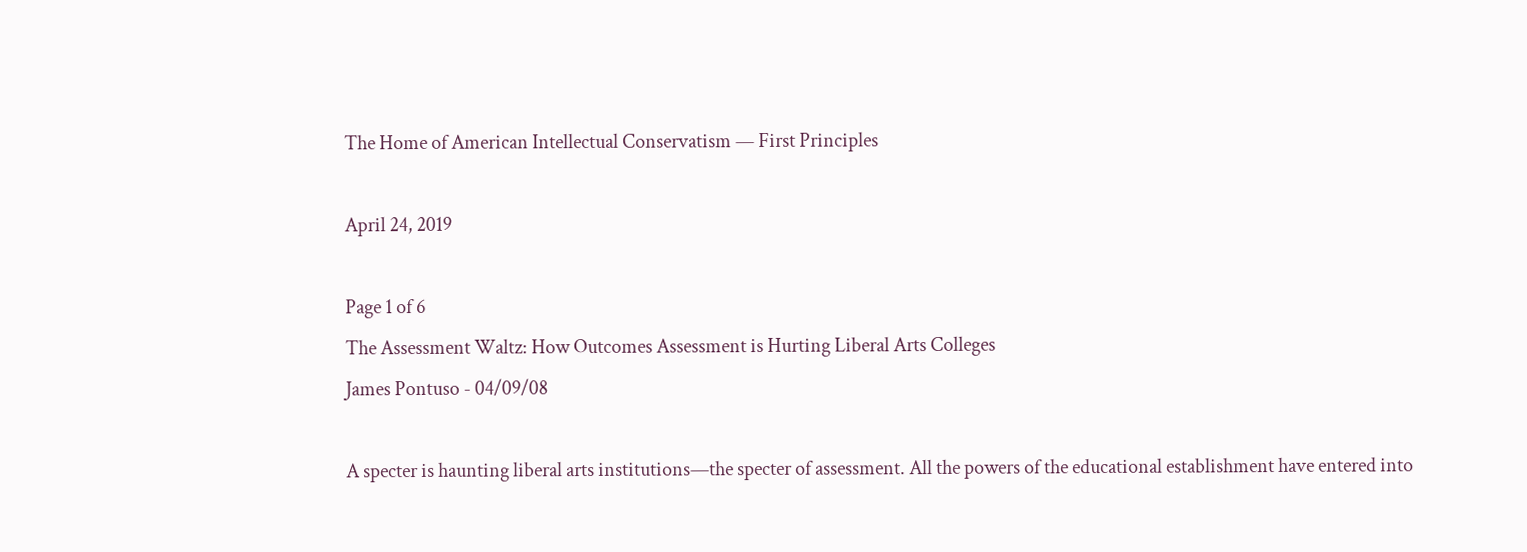The Home of American Intellectual Conservatism — First Principles

April 24, 2019

Page 1 of 6
The Assessment Waltz: How Outcomes Assessment is Hurting Liberal Arts Colleges
James Pontuso - 04/09/08

A specter is haunting liberal arts institutions—the specter of assessment. All the powers of the educational establishment have entered into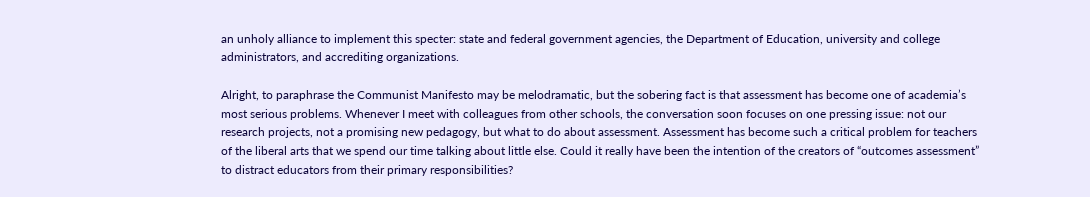an unholy alliance to implement this specter: state and federal government agencies, the Department of Education, university and college administrators, and accrediting organizations.

Alright, to paraphrase the Communist Manifesto may be melodramatic, but the sobering fact is that assessment has become one of academia’s most serious problems. Whenever I meet with colleagues from other schools, the conversation soon focuses on one pressing issue: not our research projects, not a promising new pedagogy, but what to do about assessment. Assessment has become such a critical problem for teachers of the liberal arts that we spend our time talking about little else. Could it really have been the intention of the creators of “outcomes assessment” to distract educators from their primary responsibilities?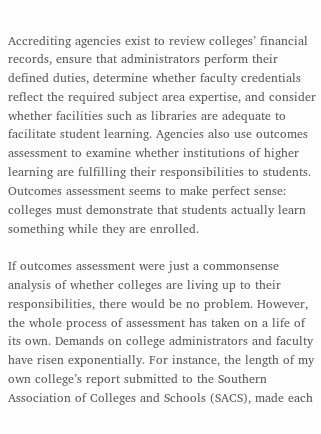Accrediting agencies exist to review colleges’ financial records, ensure that administrators perform their defined duties, determine whether faculty credentials reflect the required subject area expertise, and consider whether facilities such as libraries are adequate to facilitate student learning. Agencies also use outcomes assessment to examine whether institutions of higher learning are fulfilling their responsibilities to students. Outcomes assessment seems to make perfect sense: colleges must demonstrate that students actually learn something while they are enrolled.

If outcomes assessment were just a commonsense analysis of whether colleges are living up to their responsibilities, there would be no problem. However, the whole process of assessment has taken on a life of its own. Demands on college administrators and faculty have risen exponentially. For instance, the length of my own college’s report submitted to the Southern Association of Colleges and Schools (SACS), made each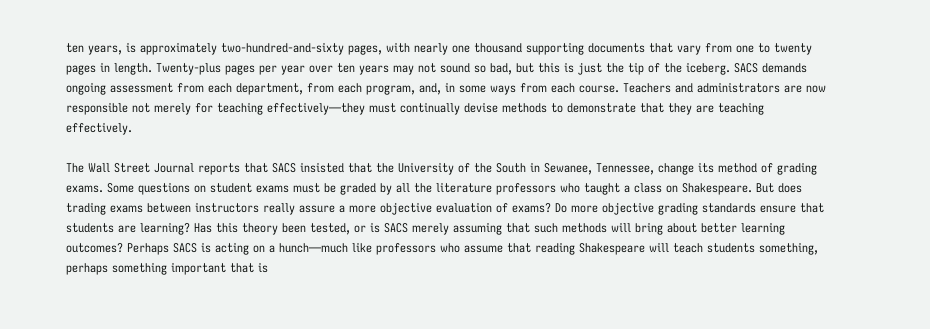ten years, is approximately two-hundred-and-sixty pages, with nearly one thousand supporting documents that vary from one to twenty pages in length. Twenty-plus pages per year over ten years may not sound so bad, but this is just the tip of the iceberg. SACS demands ongoing assessment from each department, from each program, and, in some ways from each course. Teachers and administrators are now responsible not merely for teaching effectively—they must continually devise methods to demonstrate that they are teaching effectively.

The Wall Street Journal reports that SACS insisted that the University of the South in Sewanee, Tennessee, change its method of grading exams. Some questions on student exams must be graded by all the literature professors who taught a class on Shakespeare. But does trading exams between instructors really assure a more objective evaluation of exams? Do more objective grading standards ensure that students are learning? Has this theory been tested, or is SACS merely assuming that such methods will bring about better learning outcomes? Perhaps SACS is acting on a hunch—much like professors who assume that reading Shakespeare will teach students something, perhaps something important that is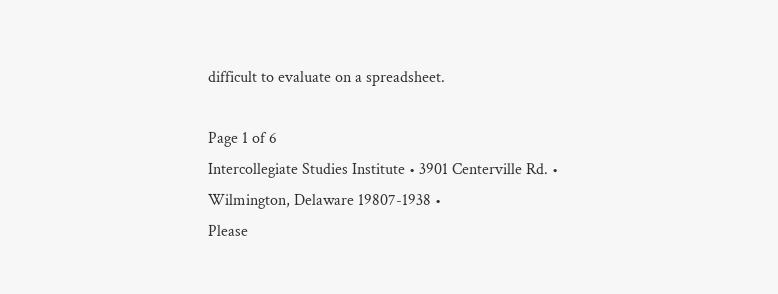difficult to evaluate on a spreadsheet.

Page 1 of 6
Intercollegiate Studies Institute • 3901 Centerville Rd. • Wilmington, Delaware 19807-1938 •
Please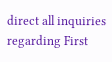direct all inquiries regarding First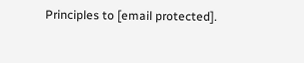Principles to [email protected].